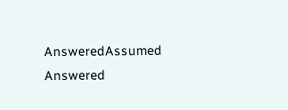AnsweredAssumed Answered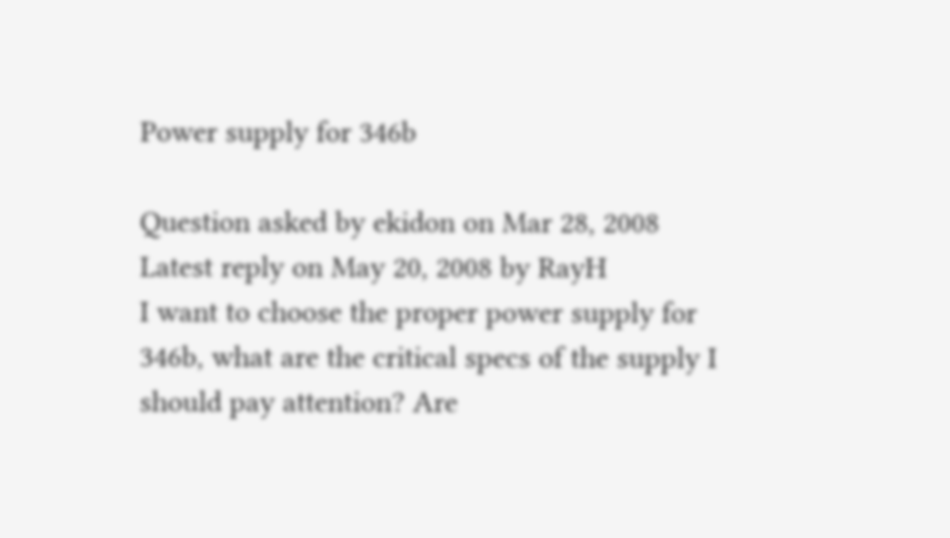Power supply for 346b

Question asked by ekidon on Mar 28, 2008
Latest reply on May 20, 2008 by RayH
I want to choose the proper power supply for 346b, what are the critical specs of the supply I should pay attention? Are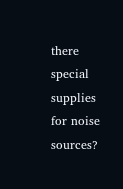there special supplies for noise sources?